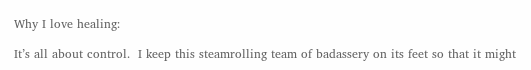Why I love healing:

It’s all about control.  I keep this steamrolling team of badassery on its feet so that it might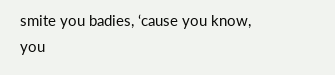smite you badies, ‘cause you know, you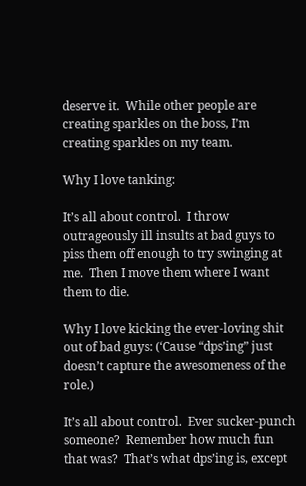deserve it.  While other people are creating sparkles on the boss, I’m creating sparkles on my team.

Why I love tanking:

It’s all about control.  I throw outrageously ill insults at bad guys to piss them off enough to try swinging at me.  Then I move them where I want them to die.

Why I love kicking the ever-loving shit out of bad guys: (‘Cause “dps’ing” just doesn’t capture the awesomeness of the role.)

It’s all about control.  Ever sucker-punch someone?  Remember how much fun that was?  That’s what dps’ing is, except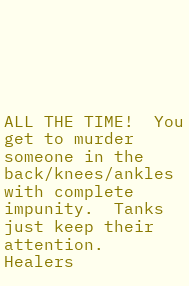ALL THE TIME!  You get to murder someone in the back/knees/ankles with complete impunity.  Tanks just keep their attention.  Healers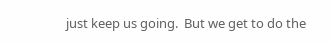just keep us going.  But we get to do the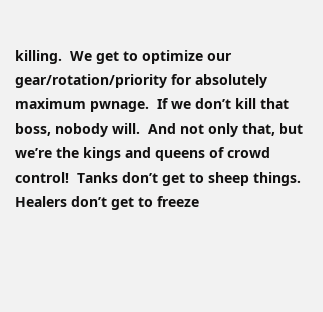killing.  We get to optimize our gear/rotation/priority for absolutely maximum pwnage.  If we don’t kill that boss, nobody will.  And not only that, but we’re the kings and queens of crowd control!  Tanks don’t get to sheep things.  Healers don’t get to freeze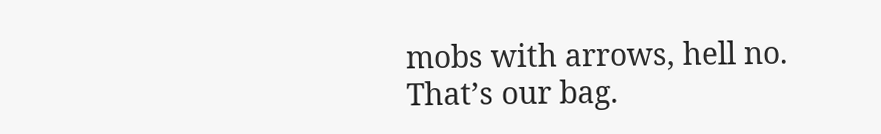mobs with arrows, hell no.  That’s our bag.